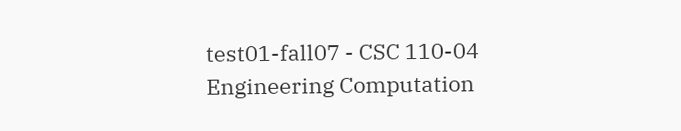test01-fall07 - CSC 110-04 Engineering Computation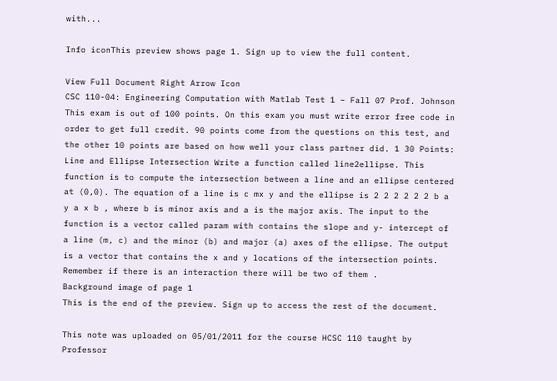with...

Info iconThis preview shows page 1. Sign up to view the full content.

View Full Document Right Arrow Icon
CSC 110-04: Engineering Computation with Matlab Test 1 – Fall 07 Prof. Johnson This exam is out of 100 points. On this exam you must write error free code in order to get full credit. 90 points come from the questions on this test, and the other 10 points are based on how well your class partner did. 1 30 Points: Line and Ellipse Intersection Write a function called line2ellipse. This function is to compute the intersection between a line and an ellipse centered at (0,0). The equation of a line is c mx y and the ellipse is 2 2 2 2 2 2 b a y a x b , where b is minor axis and a is the major axis. The input to the function is a vector called param with contains the slope and y- intercept of a line (m, c) and the minor (b) and major (a) axes of the ellipse. The output is a vector that contains the x and y locations of the intersection points. Remember if there is an interaction there will be two of them .
Background image of page 1
This is the end of the preview. Sign up to access the rest of the document.

This note was uploaded on 05/01/2011 for the course HCSC 110 taught by Professor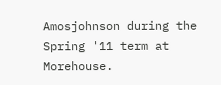Amosjohnson during the Spring '11 term at Morehouse.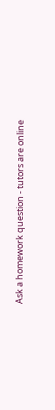Ask a homework question - tutors are online